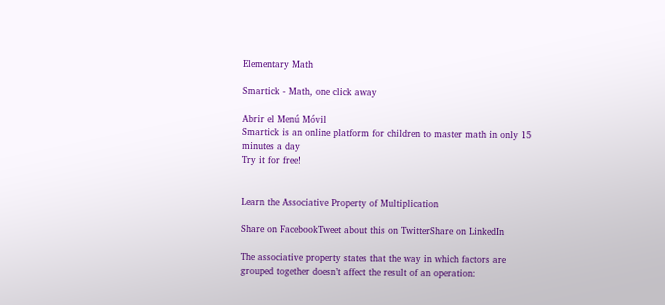Elementary Math

Smartick - Math, one click away

Abrir el Menú Móvil
Smartick is an online platform for children to master math in only 15 minutes a day
Try it for free!


Learn the Associative Property of Multiplication

Share on FacebookTweet about this on TwitterShare on LinkedIn

The associative property states that the way in which factors are grouped together doesn’t affect the result of an operation: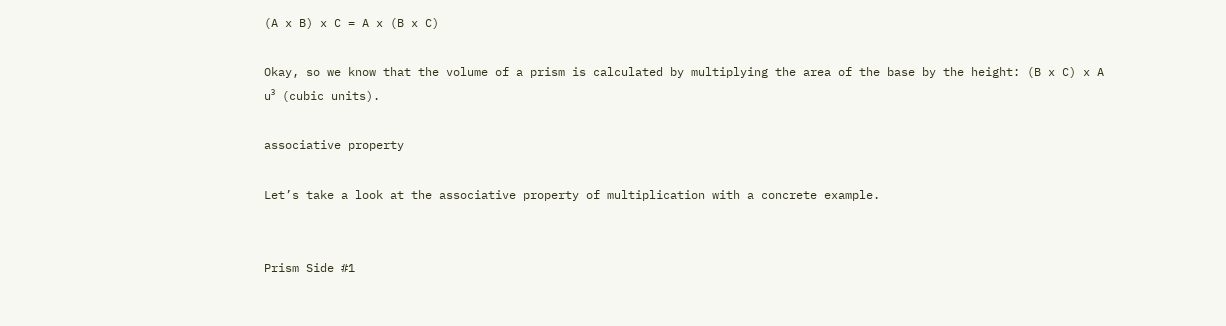(A x B) x C = A x (B x C)

Okay, so we know that the volume of a prism is calculated by multiplying the area of the base by the height: (B x C) x A u³ (cubic units).

associative property

Let’s take a look at the associative property of multiplication with a concrete example.


Prism Side #1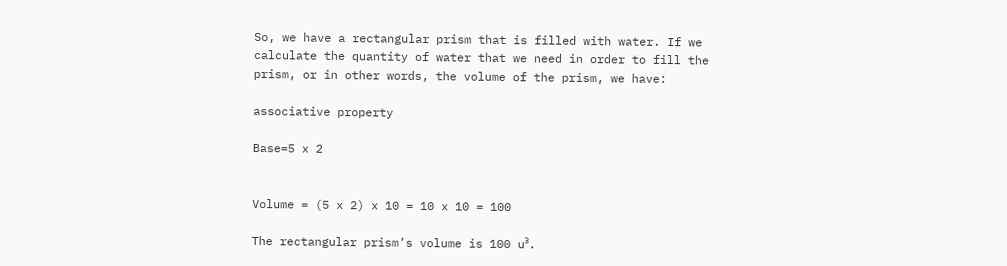So, we have a rectangular prism that is filled with water. If we calculate the quantity of water that we need in order to fill the prism, or in other words, the volume of the prism, we have:

associative property

Base=5 x 2


Volume = (5 x 2) x 10 = 10 x 10 = 100

The rectangular prism’s volume is 100 u³.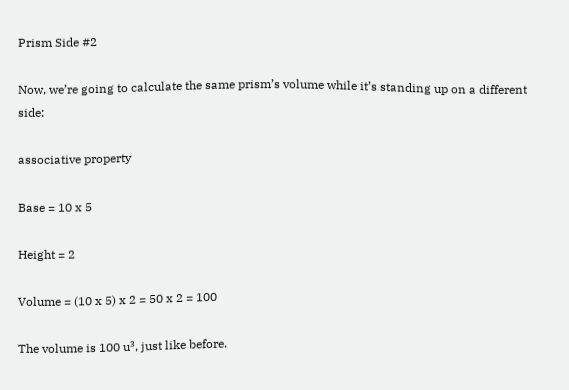Prism Side #2

Now, we’re going to calculate the same prism’s volume while it’s standing up on a different side:

associative property

Base = 10 x 5

Height = 2

Volume = (10 x 5) x 2 = 50 x 2 = 100

The volume is 100 u³, just like before.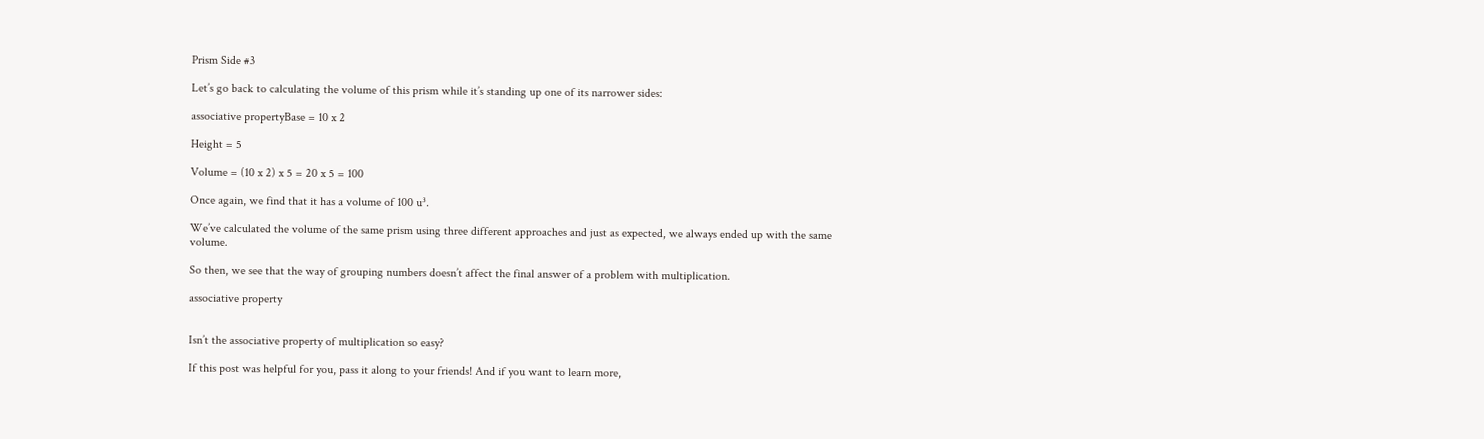Prism Side #3

Let’s go back to calculating the volume of this prism while it’s standing up one of its narrower sides:

associative propertyBase = 10 x 2

Height = 5

Volume = (10 x 2) x 5 = 20 x 5 = 100

Once again, we find that it has a volume of 100 u³.

We’ve calculated the volume of the same prism using three different approaches and just as expected, we always ended up with the same volume.

So then, we see that the way of grouping numbers doesn’t affect the final answer of a problem with multiplication.

associative property


Isn’t the associative property of multiplication so easy?

If this post was helpful for you, pass it along to your friends! And if you want to learn more,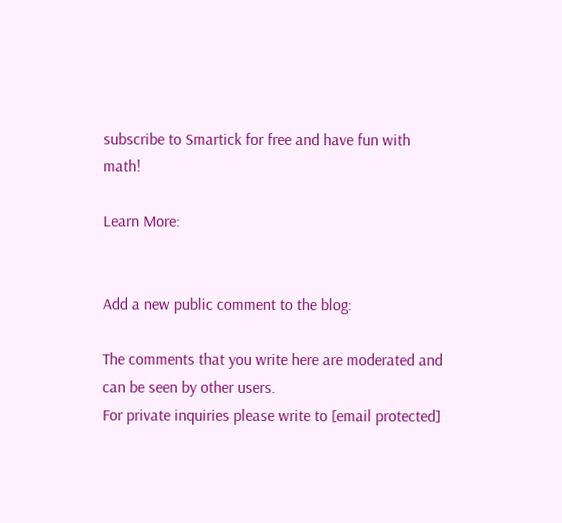subscribe to Smartick for free and have fun with math!

Learn More:


Add a new public comment to the blog:

The comments that you write here are moderated and can be seen by other users.
For private inquiries please write to [email protected]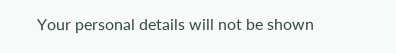Your personal details will not be shown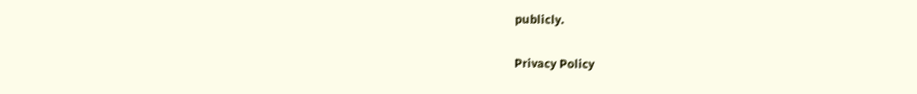publicly.

Privacy Policy